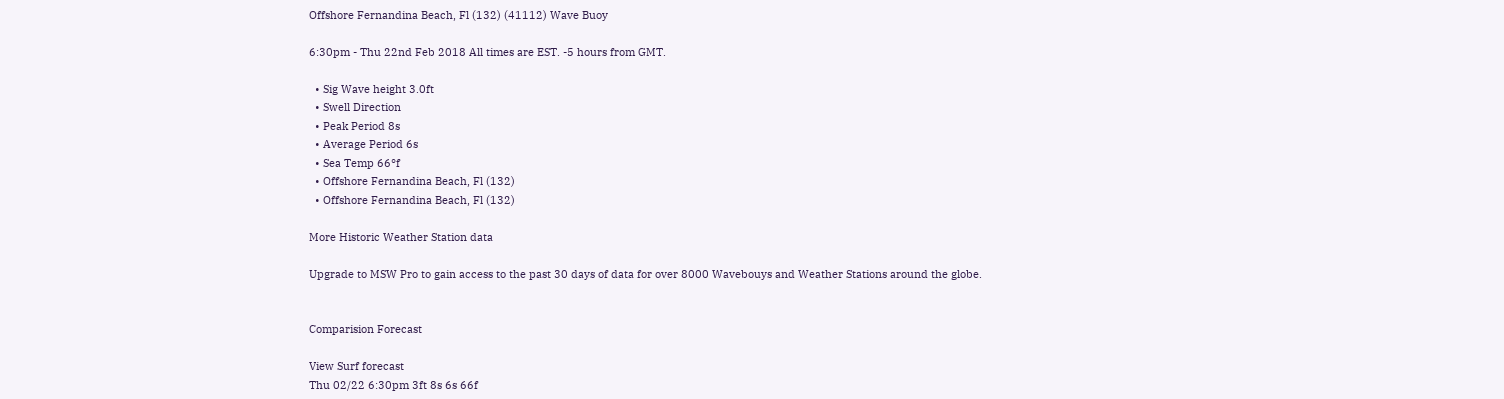Offshore Fernandina Beach, Fl (132) (41112) Wave Buoy

6:30pm - Thu 22nd Feb 2018 All times are EST. -5 hours from GMT.

  • Sig Wave height 3.0ft
  • Swell Direction
  • Peak Period 8s
  • Average Period 6s
  • Sea Temp 66°f
  • Offshore Fernandina Beach, Fl (132)
  • Offshore Fernandina Beach, Fl (132)

More Historic Weather Station data

Upgrade to MSW Pro to gain access to the past 30 days of data for over 8000 Wavebouys and Weather Stations around the globe.


Comparision Forecast

View Surf forecast
Thu 02/22 6:30pm 3ft 8s 6s 66f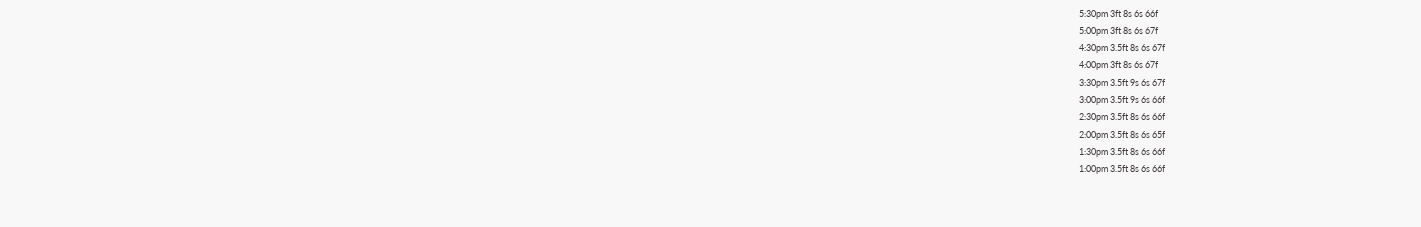5:30pm 3ft 8s 6s 66f
5:00pm 3ft 8s 6s 67f
4:30pm 3.5ft 8s 6s 67f
4:00pm 3ft 8s 6s 67f
3:30pm 3.5ft 9s 6s 67f
3:00pm 3.5ft 9s 6s 66f
2:30pm 3.5ft 8s 6s 66f
2:00pm 3.5ft 8s 6s 65f
1:30pm 3.5ft 8s 6s 66f
1:00pm 3.5ft 8s 6s 66f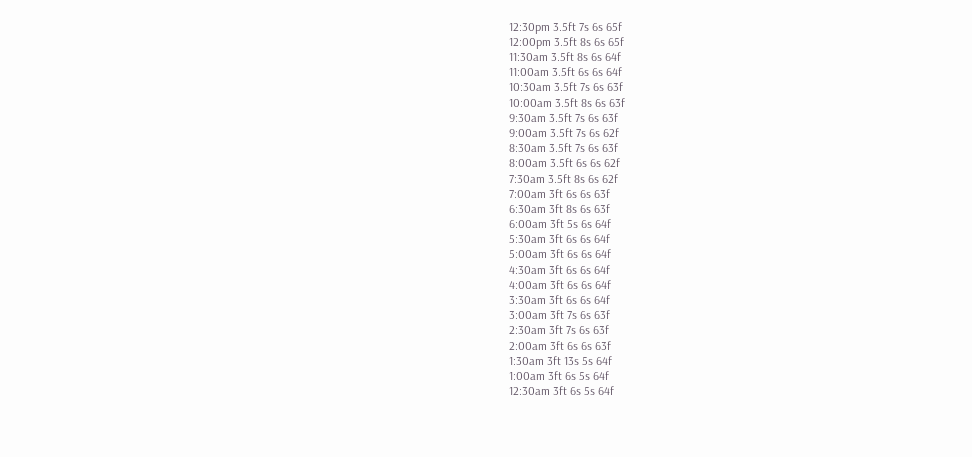12:30pm 3.5ft 7s 6s 65f
12:00pm 3.5ft 8s 6s 65f
11:30am 3.5ft 8s 6s 64f
11:00am 3.5ft 6s 6s 64f
10:30am 3.5ft 7s 6s 63f
10:00am 3.5ft 8s 6s 63f
9:30am 3.5ft 7s 6s 63f
9:00am 3.5ft 7s 6s 62f
8:30am 3.5ft 7s 6s 63f
8:00am 3.5ft 6s 6s 62f
7:30am 3.5ft 8s 6s 62f
7:00am 3ft 6s 6s 63f
6:30am 3ft 8s 6s 63f
6:00am 3ft 5s 6s 64f
5:30am 3ft 6s 6s 64f
5:00am 3ft 6s 6s 64f
4:30am 3ft 6s 6s 64f
4:00am 3ft 6s 6s 64f
3:30am 3ft 6s 6s 64f
3:00am 3ft 7s 6s 63f
2:30am 3ft 7s 6s 63f
2:00am 3ft 6s 6s 63f
1:30am 3ft 13s 5s 64f
1:00am 3ft 6s 5s 64f
12:30am 3ft 6s 5s 64f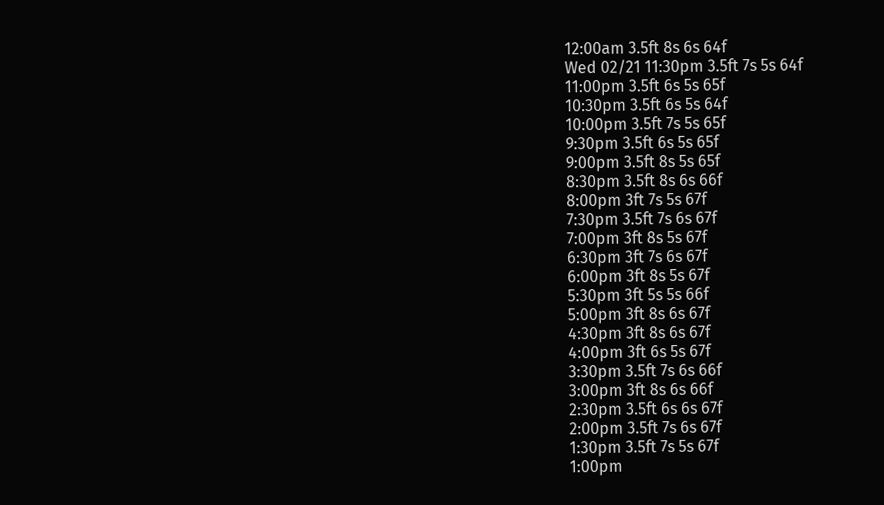12:00am 3.5ft 8s 6s 64f
Wed 02/21 11:30pm 3.5ft 7s 5s 64f
11:00pm 3.5ft 6s 5s 65f
10:30pm 3.5ft 6s 5s 64f
10:00pm 3.5ft 7s 5s 65f
9:30pm 3.5ft 6s 5s 65f
9:00pm 3.5ft 8s 5s 65f
8:30pm 3.5ft 8s 6s 66f
8:00pm 3ft 7s 5s 67f
7:30pm 3.5ft 7s 6s 67f
7:00pm 3ft 8s 5s 67f
6:30pm 3ft 7s 6s 67f
6:00pm 3ft 8s 5s 67f
5:30pm 3ft 5s 5s 66f
5:00pm 3ft 8s 6s 67f
4:30pm 3ft 8s 6s 67f
4:00pm 3ft 6s 5s 67f
3:30pm 3.5ft 7s 6s 66f
3:00pm 3ft 8s 6s 66f
2:30pm 3.5ft 6s 6s 67f
2:00pm 3.5ft 7s 6s 67f
1:30pm 3.5ft 7s 5s 67f
1:00pm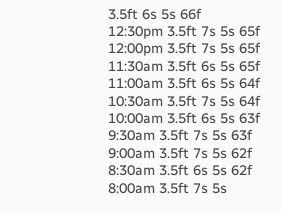3.5ft 6s 5s 66f
12:30pm 3.5ft 7s 5s 65f
12:00pm 3.5ft 7s 5s 65f
11:30am 3.5ft 6s 5s 65f
11:00am 3.5ft 6s 5s 64f
10:30am 3.5ft 7s 5s 64f
10:00am 3.5ft 6s 5s 63f
9:30am 3.5ft 7s 5s 63f
9:00am 3.5ft 7s 5s 62f
8:30am 3.5ft 6s 5s 62f
8:00am 3.5ft 7s 5s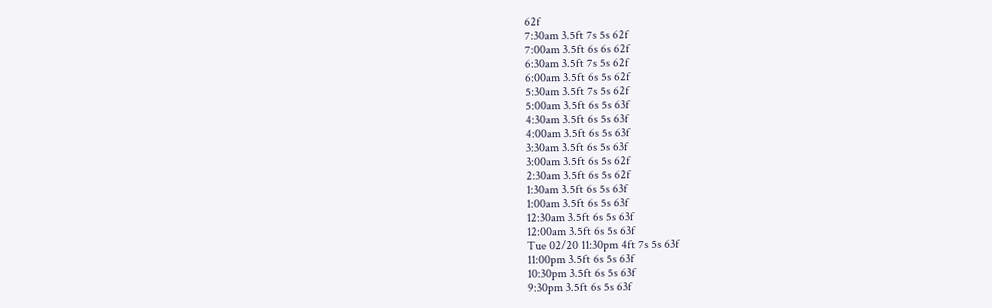62f
7:30am 3.5ft 7s 5s 62f
7:00am 3.5ft 6s 6s 62f
6:30am 3.5ft 7s 5s 62f
6:00am 3.5ft 6s 5s 62f
5:30am 3.5ft 7s 5s 62f
5:00am 3.5ft 6s 5s 63f
4:30am 3.5ft 6s 5s 63f
4:00am 3.5ft 6s 5s 63f
3:30am 3.5ft 6s 5s 63f
3:00am 3.5ft 6s 5s 62f
2:30am 3.5ft 6s 5s 62f
1:30am 3.5ft 6s 5s 63f
1:00am 3.5ft 6s 5s 63f
12:30am 3.5ft 6s 5s 63f
12:00am 3.5ft 6s 5s 63f
Tue 02/20 11:30pm 4ft 7s 5s 63f
11:00pm 3.5ft 6s 5s 63f
10:30pm 3.5ft 6s 5s 63f
9:30pm 3.5ft 6s 5s 63f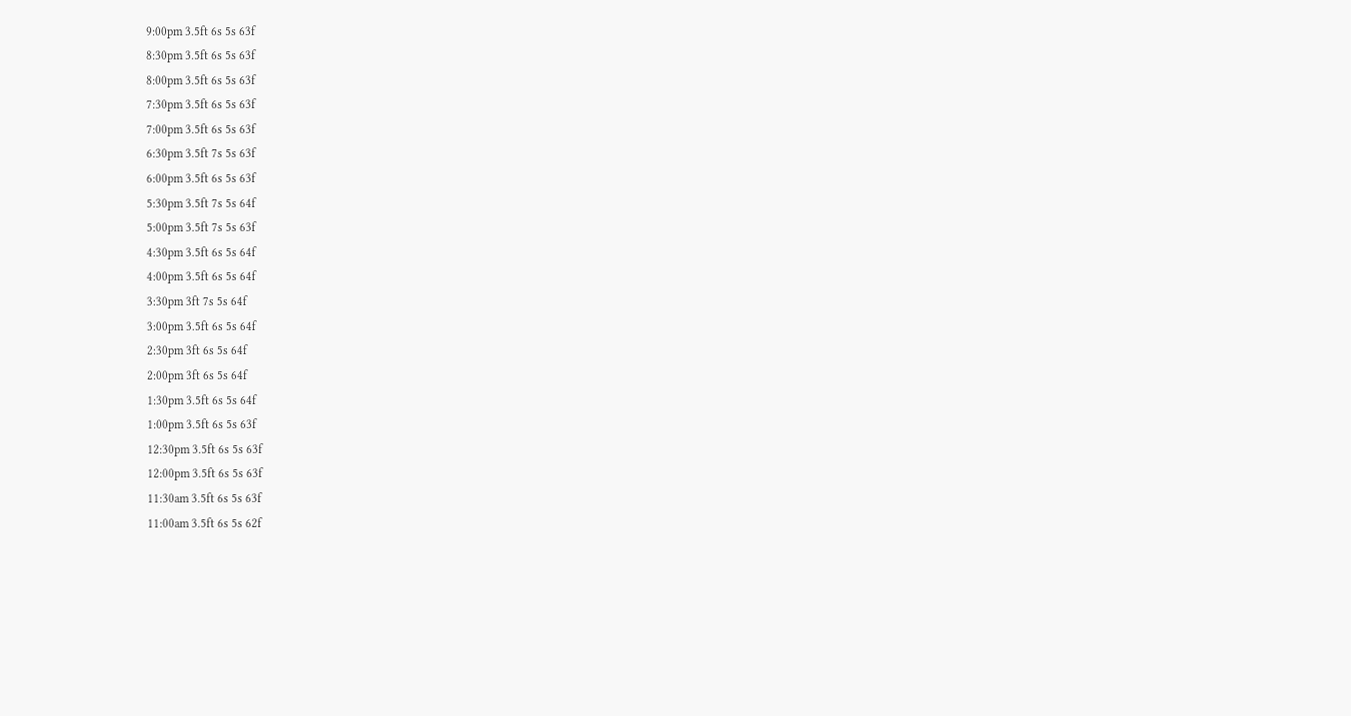9:00pm 3.5ft 6s 5s 63f
8:30pm 3.5ft 6s 5s 63f
8:00pm 3.5ft 6s 5s 63f
7:30pm 3.5ft 6s 5s 63f
7:00pm 3.5ft 6s 5s 63f
6:30pm 3.5ft 7s 5s 63f
6:00pm 3.5ft 6s 5s 63f
5:30pm 3.5ft 7s 5s 64f
5:00pm 3.5ft 7s 5s 63f
4:30pm 3.5ft 6s 5s 64f
4:00pm 3.5ft 6s 5s 64f
3:30pm 3ft 7s 5s 64f
3:00pm 3.5ft 6s 5s 64f
2:30pm 3ft 6s 5s 64f
2:00pm 3ft 6s 5s 64f
1:30pm 3.5ft 6s 5s 64f
1:00pm 3.5ft 6s 5s 63f
12:30pm 3.5ft 6s 5s 63f
12:00pm 3.5ft 6s 5s 63f
11:30am 3.5ft 6s 5s 63f
11:00am 3.5ft 6s 5s 62f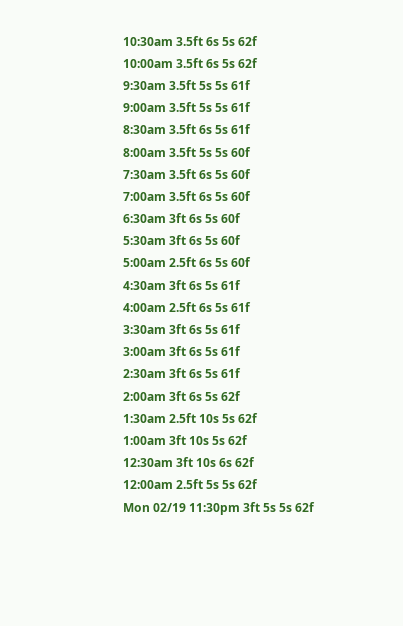10:30am 3.5ft 6s 5s 62f
10:00am 3.5ft 6s 5s 62f
9:30am 3.5ft 5s 5s 61f
9:00am 3.5ft 5s 5s 61f
8:30am 3.5ft 6s 5s 61f
8:00am 3.5ft 5s 5s 60f
7:30am 3.5ft 6s 5s 60f
7:00am 3.5ft 6s 5s 60f
6:30am 3ft 6s 5s 60f
5:30am 3ft 6s 5s 60f
5:00am 2.5ft 6s 5s 60f
4:30am 3ft 6s 5s 61f
4:00am 2.5ft 6s 5s 61f
3:30am 3ft 6s 5s 61f
3:00am 3ft 6s 5s 61f
2:30am 3ft 6s 5s 61f
2:00am 3ft 6s 5s 62f
1:30am 2.5ft 10s 5s 62f
1:00am 3ft 10s 5s 62f
12:30am 3ft 10s 6s 62f
12:00am 2.5ft 5s 5s 62f
Mon 02/19 11:30pm 3ft 5s 5s 62f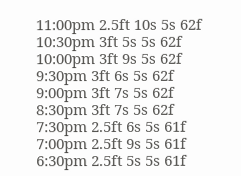11:00pm 2.5ft 10s 5s 62f
10:30pm 3ft 5s 5s 62f
10:00pm 3ft 9s 5s 62f
9:30pm 3ft 6s 5s 62f
9:00pm 3ft 7s 5s 62f
8:30pm 3ft 7s 5s 62f
7:30pm 2.5ft 6s 5s 61f
7:00pm 2.5ft 9s 5s 61f
6:30pm 2.5ft 5s 5s 61f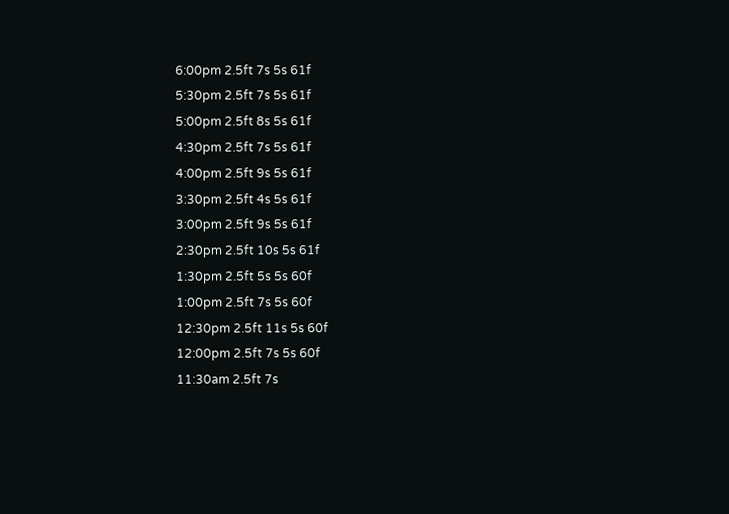6:00pm 2.5ft 7s 5s 61f
5:30pm 2.5ft 7s 5s 61f
5:00pm 2.5ft 8s 5s 61f
4:30pm 2.5ft 7s 5s 61f
4:00pm 2.5ft 9s 5s 61f
3:30pm 2.5ft 4s 5s 61f
3:00pm 2.5ft 9s 5s 61f
2:30pm 2.5ft 10s 5s 61f
1:30pm 2.5ft 5s 5s 60f
1:00pm 2.5ft 7s 5s 60f
12:30pm 2.5ft 11s 5s 60f
12:00pm 2.5ft 7s 5s 60f
11:30am 2.5ft 7s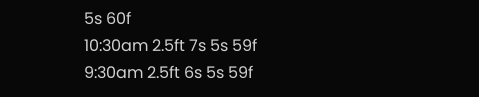5s 60f
10:30am 2.5ft 7s 5s 59f
9:30am 2.5ft 6s 5s 59f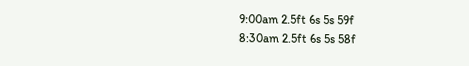9:00am 2.5ft 6s 5s 59f
8:30am 2.5ft 6s 5s 58f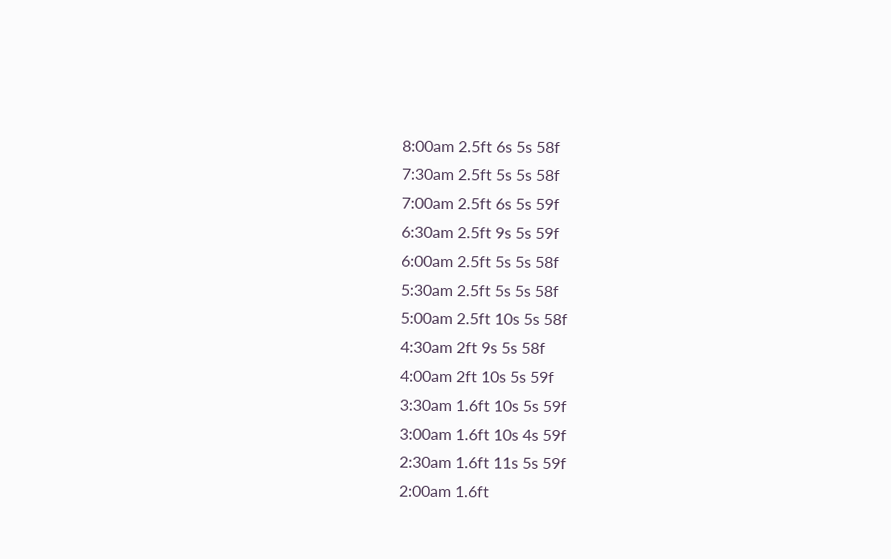8:00am 2.5ft 6s 5s 58f
7:30am 2.5ft 5s 5s 58f
7:00am 2.5ft 6s 5s 59f
6:30am 2.5ft 9s 5s 59f
6:00am 2.5ft 5s 5s 58f
5:30am 2.5ft 5s 5s 58f
5:00am 2.5ft 10s 5s 58f
4:30am 2ft 9s 5s 58f
4:00am 2ft 10s 5s 59f
3:30am 1.6ft 10s 5s 59f
3:00am 1.6ft 10s 4s 59f
2:30am 1.6ft 11s 5s 59f
2:00am 1.6ft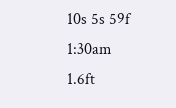10s 5s 59f
1:30am 1.6ft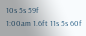10s 5s 59f
1:00am 1.6ft 11s 5s 60f